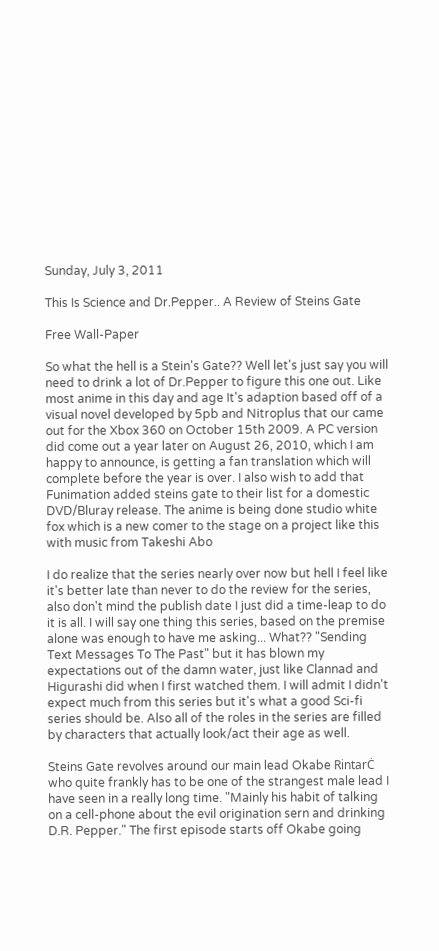Sunday, July 3, 2011

This Is Science and Dr.Pepper.. A Review of Steins Gate

Free Wall-Paper

So what the hell is a Stein's Gate?? Well let's just say you will need to drink a lot of Dr.Pepper to figure this one out. Like most anime in this day and age It's adaption based off of a visual novel developed by 5pb and Nitroplus that our came out for the Xbox 360 on October 15th 2009. A PC version did come out a year later on August 26, 2010, which I am happy to announce, is getting a fan translation which will complete before the year is over. I also wish to add that Funimation added steins gate to their list for a domestic DVD/Bluray release. The anime is being done studio white fox which is a new comer to the stage on a project like this with music from Takeshi Abo

I do realize that the series nearly over now but hell I feel like it's better late than never to do the review for the series, also don't mind the publish date I just did a time-leap to do it is all. I will say one thing this series, based on the premise alone was enough to have me asking... What?? "Sending Text Messages To The Past" but it has blown my expectations out of the damn water, just like Clannad and Higurashi did when I first watched them. I will admit I didn't expect much from this series but it's what a good Sci-fi series should be. Also all of the roles in the series are filled by characters that actually look/act their age as well.

Steins Gate revolves around our main lead Okabe RintarĊ who quite frankly has to be one of the strangest male lead I have seen in a really long time. "Mainly his habit of talking on a cell-phone about the evil origination sern and drinking D.R. Pepper." The first episode starts off Okabe going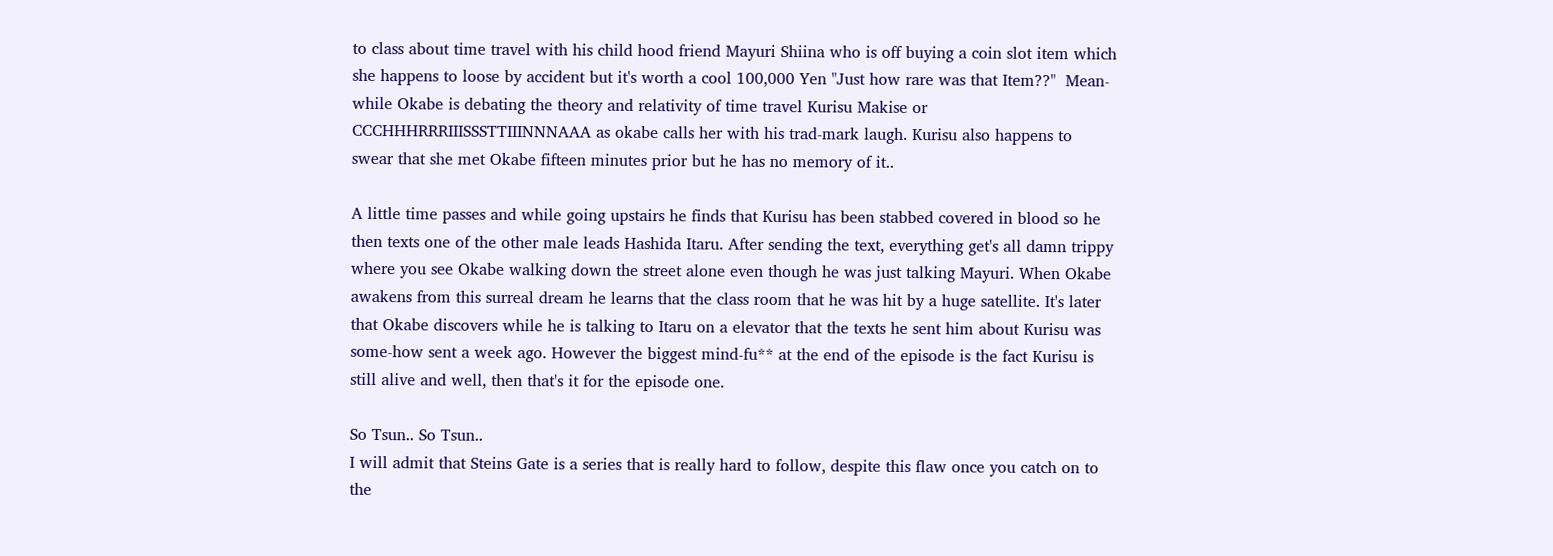to class about time travel with his child hood friend Mayuri Shiina who is off buying a coin slot item which she happens to loose by accident but it's worth a cool 100,000 Yen "Just how rare was that Item??"  Mean-while Okabe is debating the theory and relativity of time travel Kurisu Makise or CCCHHHRRRIIISSSTTIIINNNAAA as okabe calls her with his trad-mark laugh. Kurisu also happens to swear that she met Okabe fifteen minutes prior but he has no memory of it..

A little time passes and while going upstairs he finds that Kurisu has been stabbed covered in blood so he then texts one of the other male leads Hashida Itaru. After sending the text, everything get's all damn trippy where you see Okabe walking down the street alone even though he was just talking Mayuri. When Okabe awakens from this surreal dream he learns that the class room that he was hit by a huge satellite. It's later that Okabe discovers while he is talking to Itaru on a elevator that the texts he sent him about Kurisu was some-how sent a week ago. However the biggest mind-fu** at the end of the episode is the fact Kurisu is still alive and well, then that's it for the episode one.

So Tsun.. So Tsun..
I will admit that Steins Gate is a series that is really hard to follow, despite this flaw once you catch on to the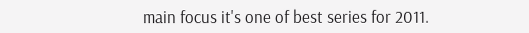main focus it's one of best series for 2011.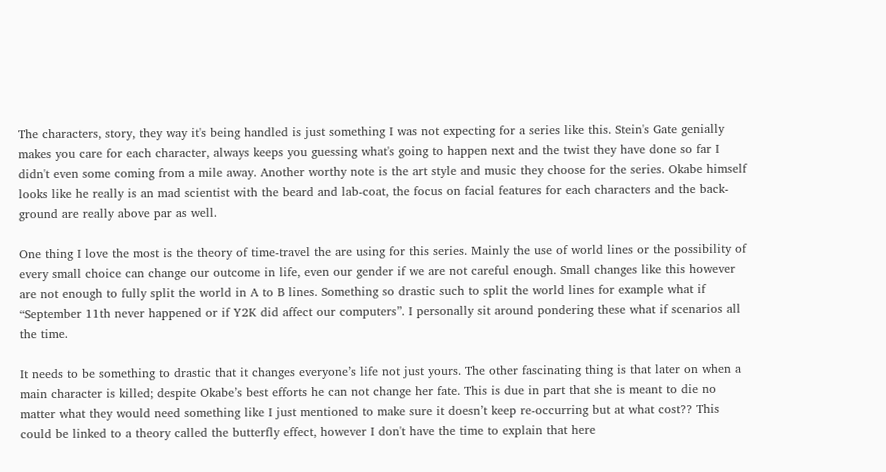The characters, story, they way it's being handled is just something I was not expecting for a series like this. Stein's Gate genially makes you care for each character, always keeps you guessing what's going to happen next and the twist they have done so far I didn't even some coming from a mile away. Another worthy note is the art style and music they choose for the series. Okabe himself looks like he really is an mad scientist with the beard and lab-coat, the focus on facial features for each characters and the back-ground are really above par as well.

One thing I love the most is the theory of time-travel the are using for this series. Mainly the use of world lines or the possibility of every small choice can change our outcome in life, even our gender if we are not careful enough. Small changes like this however are not enough to fully split the world in A to B lines. Something so drastic such to split the world lines for example what if “September 11th never happened or if Y2K did affect our computers”. I personally sit around pondering these what if scenarios all the time.

It needs to be something to drastic that it changes everyone’s life not just yours. The other fascinating thing is that later on when a main character is killed; despite Okabe’s best efforts he can not change her fate. This is due in part that she is meant to die no matter what they would need something like I just mentioned to make sure it doesn’t keep re-occurring but at what cost?? This could be linked to a theory called the butterfly effect, however I don't have the time to explain that here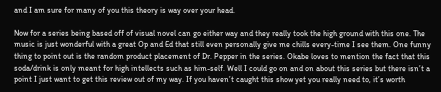and I am sure for many of you this theory is way over your head.

Now for a series being based off of visual novel can go either way and they really took the high ground with this one. The music is just wonderful with a great Op and Ed that still even personally give me chills every-time I see them. One funny thing to point out is the random product placement of Dr. Pepper in the series. Okabe loves to mention the fact that this soda/drink is only meant for high intellects such as him-self. Well I could go on and on about this series but there isn’t a point I just want to get this review out of my way. If you haven’t caught this show yet you really need to, it’s worth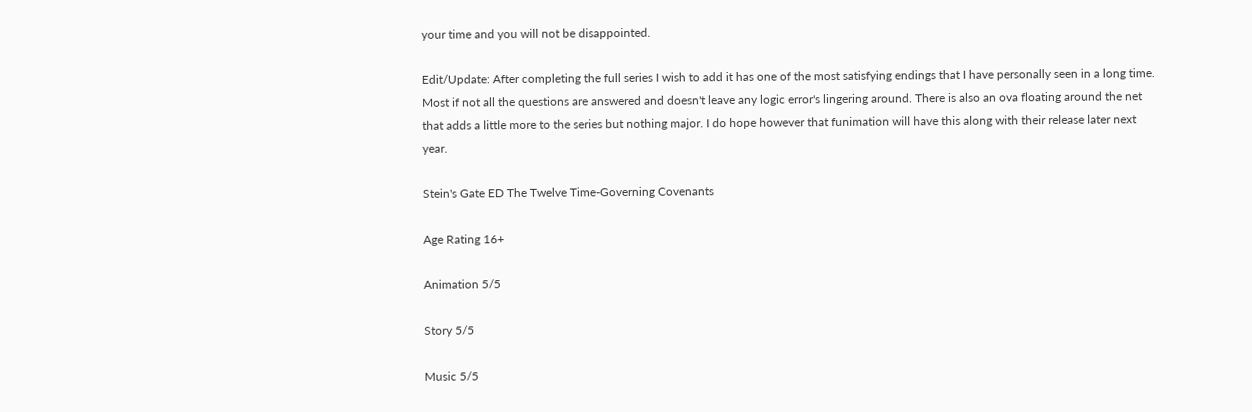your time and you will not be disappointed.

Edit/Update: After completing the full series I wish to add it has one of the most satisfying endings that I have personally seen in a long time. Most if not all the questions are answered and doesn't leave any logic error's lingering around. There is also an ova floating around the net that adds a little more to the series but nothing major. I do hope however that funimation will have this along with their release later next year.

Stein's Gate ED The Twelve Time-Governing Covenants

Age Rating 16+

Animation 5/5

Story 5/5

Music 5/5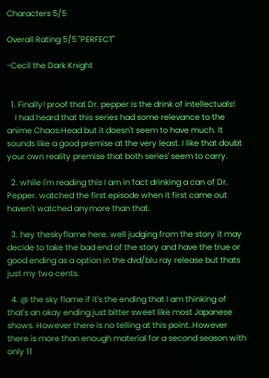Characters 5/5

Overall Rating 5/5 "PERFECT"

-Cecil the Dark Knight


  1. Finally! proof that Dr. pepper is the drink of intellectuals!
    I had heard that this series had some relevance to the anime Chaos:Head but it doesn't seem to have much. It sounds like a good premise at the very least. I like that doubt your own reality premise that both series' seem to carry.

  2. while I'm reading this I am in fact drinking a can of Dr. Pepper. watched the first episode when it first came out haven't watched anymore than that.

  3. hey theskyflame here. well judging from the story it may decide to take the bad end of the story and have the true or good ending as a option in the dvd/blu ray release but thats just my two cents.

  4. @ the sky flame if it's the ending that I am thinking of that's an okay ending just bitter sweet like most Japanese shows. However there is no telling at this point..However there is more than enough material for a second season with only 11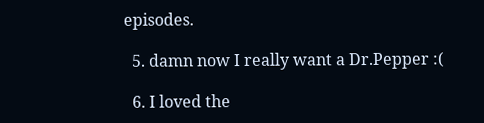episodes.

  5. damn now I really want a Dr.Pepper :(

  6. I loved the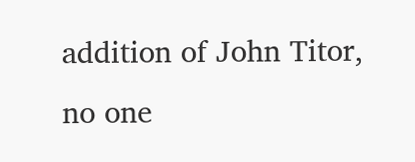addition of John Titor, no one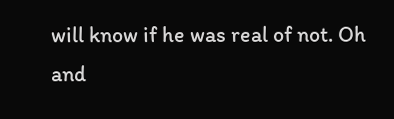will know if he was real of not. Oh and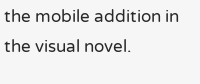the mobile addition in the visual novel.